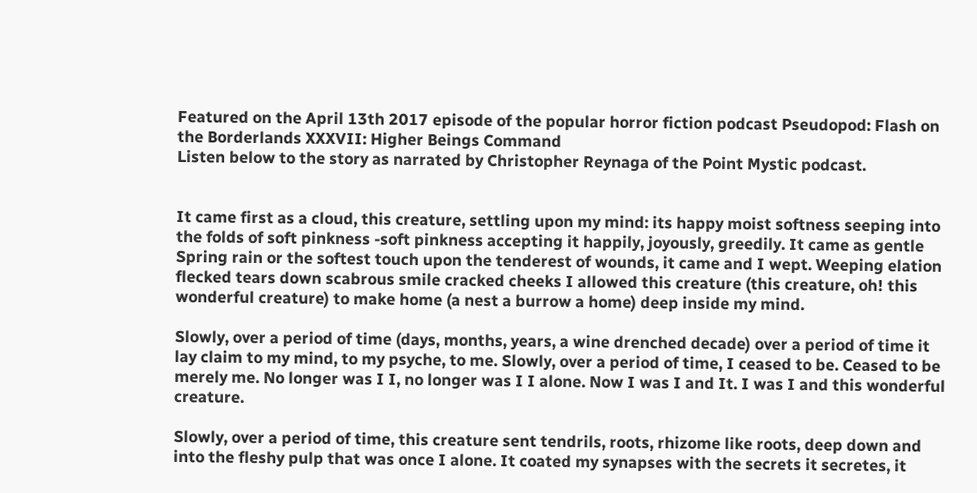Featured on the April 13th 2017 episode of the popular horror fiction podcast Pseudopod: Flash on the Borderlands XXXVII: Higher Beings Command
Listen below to the story as narrated by Christopher Reynaga of the Point Mystic podcast.


It came first as a cloud, this creature, settling upon my mind: its happy moist softness seeping into the folds of soft pinkness -soft pinkness accepting it happily, joyously, greedily. It came as gentle Spring rain or the softest touch upon the tenderest of wounds, it came and I wept. Weeping elation flecked tears down scabrous smile cracked cheeks I allowed this creature (this creature, oh! this wonderful creature) to make home (a nest a burrow a home) deep inside my mind.

Slowly, over a period of time (days, months, years, a wine drenched decade) over a period of time it lay claim to my mind, to my psyche, to me. Slowly, over a period of time, I ceased to be. Ceased to be merely me. No longer was I I, no longer was I I alone. Now I was I and It. I was I and this wonderful creature.

Slowly, over a period of time, this creature sent tendrils, roots, rhizome like roots, deep down and into the fleshy pulp that was once I alone. It coated my synapses with the secrets it secretes, it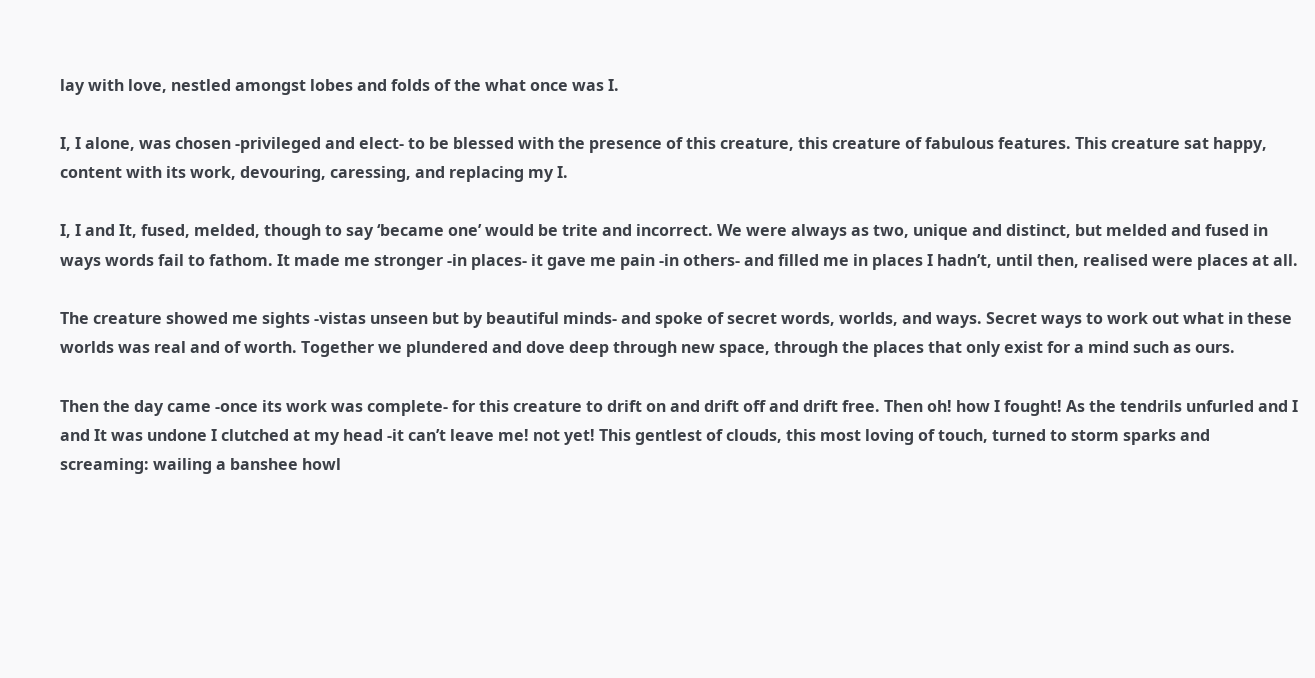lay with love, nestled amongst lobes and folds of the what once was I.

I, I alone, was chosen -privileged and elect- to be blessed with the presence of this creature, this creature of fabulous features. This creature sat happy, content with its work, devouring, caressing, and replacing my I.

I, I and It, fused, melded, though to say ‘became one’ would be trite and incorrect. We were always as two, unique and distinct, but melded and fused in ways words fail to fathom. It made me stronger -in places- it gave me pain -in others- and filled me in places I hadn’t, until then, realised were places at all.

The creature showed me sights -vistas unseen but by beautiful minds- and spoke of secret words, worlds, and ways. Secret ways to work out what in these worlds was real and of worth. Together we plundered and dove deep through new space, through the places that only exist for a mind such as ours.

Then the day came -once its work was complete- for this creature to drift on and drift off and drift free. Then oh! how I fought! As the tendrils unfurled and I and It was undone I clutched at my head -it can’t leave me! not yet! This gentlest of clouds, this most loving of touch, turned to storm sparks and screaming: wailing a banshee howl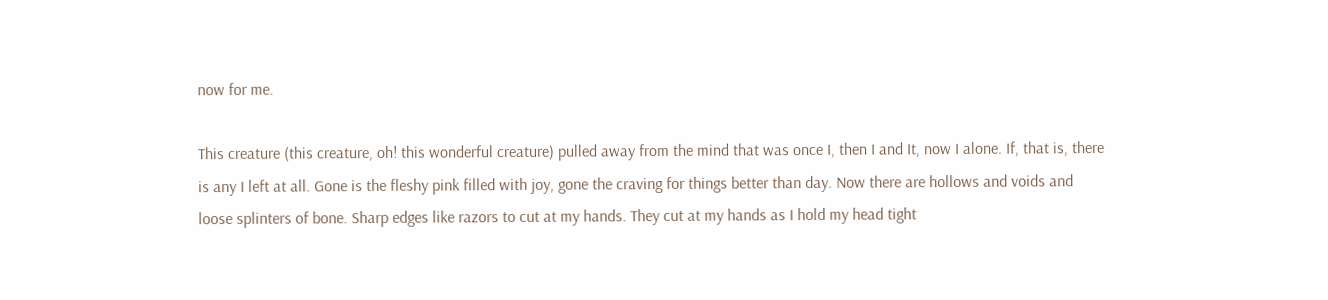now for me.

This creature (this creature, oh! this wonderful creature) pulled away from the mind that was once I, then I and It, now I alone. If, that is, there is any I left at all. Gone is the fleshy pink filled with joy, gone the craving for things better than day. Now there are hollows and voids and loose splinters of bone. Sharp edges like razors to cut at my hands. They cut at my hands as I hold my head tight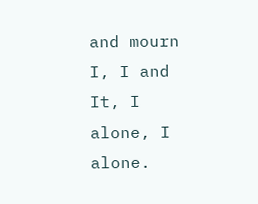and mourn I, I and It, I alone, I alone.